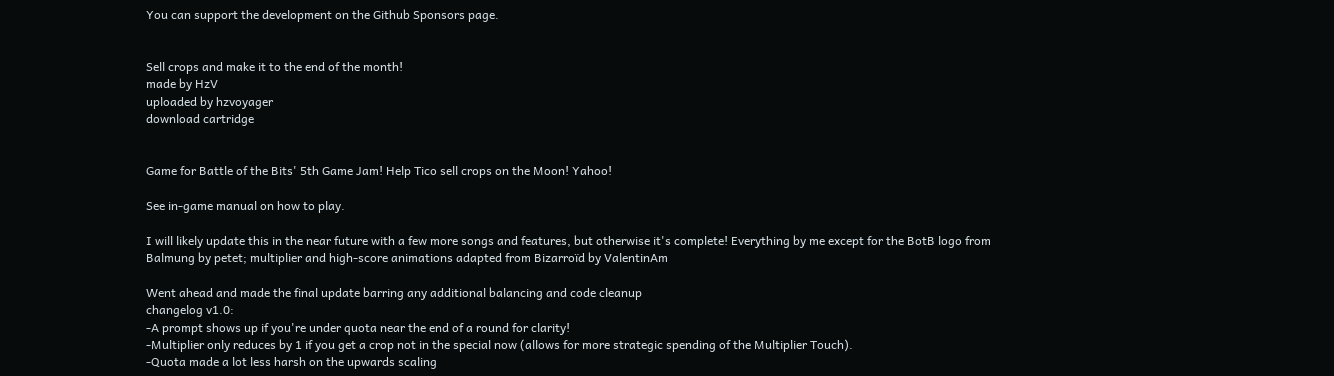You can support the development on the Github Sponsors page.


Sell crops and make it to the end of the month!
made by HzV
uploaded by hzvoyager
download cartridge


Game for Battle of the Bits' 5th Game Jam! Help Tico sell crops on the Moon! Yahoo!

See in-game manual on how to play.

I will likely update this in the near future with a few more songs and features, but otherwise it's complete! Everything by me except for the BotB logo from Balmung by petet; multiplier and high-score animations adapted from Bizarroïd by ValentinAm

Went ahead and made the final update barring any additional balancing and code cleanup
changelog v1.0:
-A prompt shows up if you're under quota near the end of a round for clarity!
-Multiplier only reduces by 1 if you get a crop not in the special now (allows for more strategic spending of the Multiplier Touch).
-Quota made a lot less harsh on the upwards scaling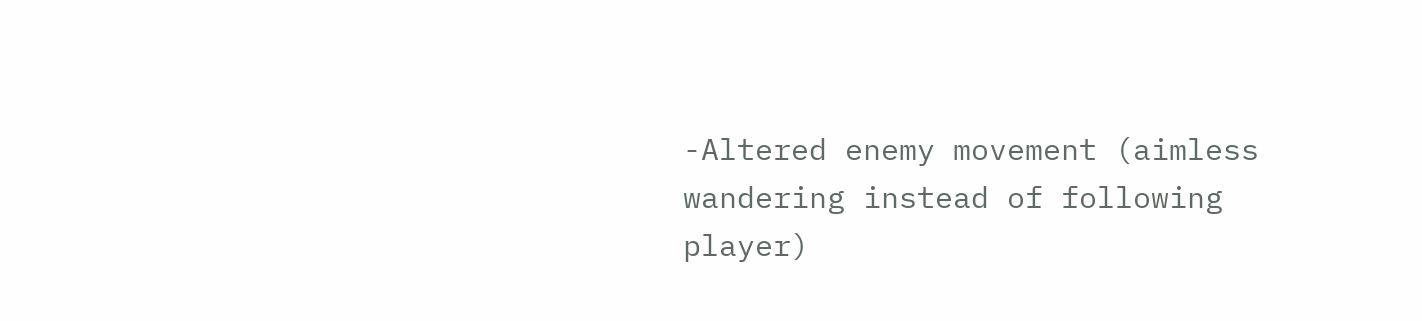-Altered enemy movement (aimless wandering instead of following player)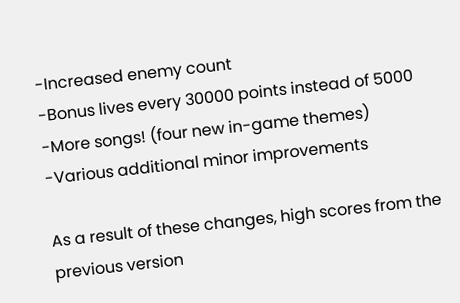-Increased enemy count
-Bonus lives every 30000 points instead of 5000
-More songs! (four new in-game themes)
-Various additional minor improvements

As a result of these changes, high scores from the previous version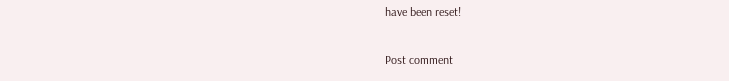have been reset!

Post comment